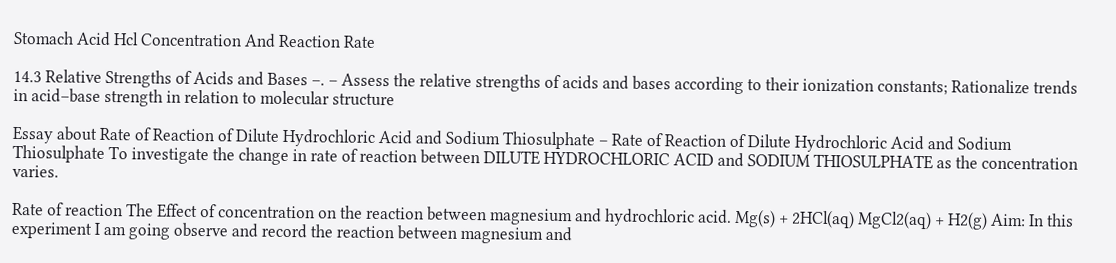Stomach Acid Hcl Concentration And Reaction Rate

14.3 Relative Strengths of Acids and Bases –. – Assess the relative strengths of acids and bases according to their ionization constants; Rationalize trends in acid–base strength in relation to molecular structure

Essay about Rate of Reaction of Dilute Hydrochloric Acid and Sodium Thiosulphate – Rate of Reaction of Dilute Hydrochloric Acid and Sodium Thiosulphate To investigate the change in rate of reaction between DILUTE HYDROCHLORIC ACID and SODIUM THIOSULPHATE as the concentration varies.

Rate of reaction The Effect of concentration on the reaction between magnesium and hydrochloric acid. Mg(s) + 2HCl(aq) MgCl2(aq) + H2(g) Aim: In this experiment I am going observe and record the reaction between magnesium and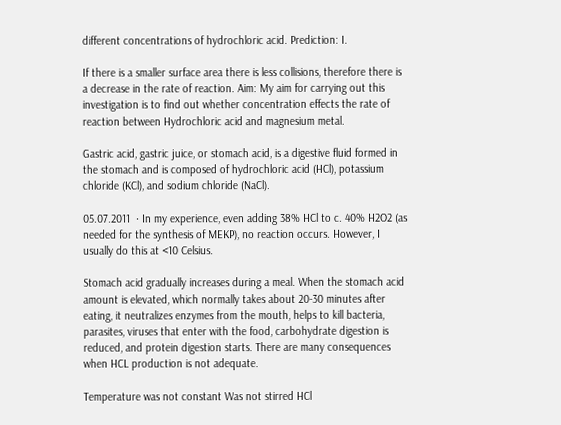different concentrations of hydrochloric acid. Prediction: I.

If there is a smaller surface area there is less collisions, therefore there is a decrease in the rate of reaction. Aim: My aim for carrying out this investigation is to find out whether concentration effects the rate of reaction between Hydrochloric acid and magnesium metal.

Gastric acid, gastric juice, or stomach acid, is a digestive fluid formed in the stomach and is composed of hydrochloric acid (HCl), potassium chloride (KCl), and sodium chloride (NaCl).

05.07.2011  · In my experience, even adding 38% HCl to c. 40% H2O2 (as needed for the synthesis of MEKP), no reaction occurs. However, I usually do this at <10 Celsius.

Stomach acid gradually increases during a meal. When the stomach acid amount is elevated, which normally takes about 20-30 minutes after eating, it neutralizes enzymes from the mouth, helps to kill bacteria, parasites, viruses that enter with the food, carbohydrate digestion is reduced, and protein digestion starts. There are many consequences when HCL production is not adequate.

Temperature was not constant Was not stirred HCl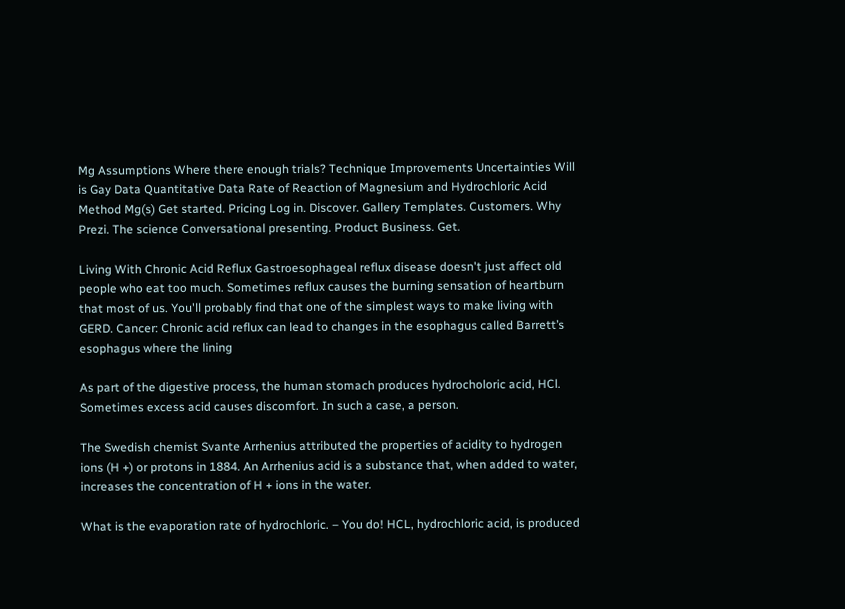Mg Assumptions Where there enough trials? Technique Improvements Uncertainties Will is Gay Data Quantitative Data Rate of Reaction of Magnesium and Hydrochloric Acid Method Mg(s) Get started. Pricing Log in. Discover. Gallery Templates. Customers. Why Prezi. The science Conversational presenting. Product Business. Get.

Living With Chronic Acid Reflux Gastroesophageal reflux disease doesn't just affect old people who eat too much. Sometimes reflux causes the burning sensation of heartburn that most of us. You'll probably find that one of the simplest ways to make living with GERD. Cancer: Chronic acid reflux can lead to changes in the esophagus called Barrett’s esophagus where the lining

As part of the digestive process, the human stomach produces hydrocholoric acid, HCl. Sometimes excess acid causes discomfort. In such a case, a person.

The Swedish chemist Svante Arrhenius attributed the properties of acidity to hydrogen ions (H +) or protons in 1884. An Arrhenius acid is a substance that, when added to water, increases the concentration of H + ions in the water.

What is the evaporation rate of hydrochloric. – You do! HCL, hydrochloric acid, is produced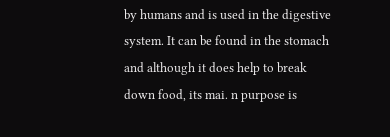by humans and is used in the digestive system. It can be found in the stomach and although it does help to break down food, its mai. n purpose is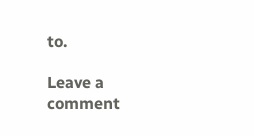to.

Leave a comment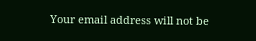Your email address will not be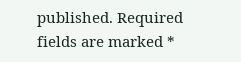published. Required fields are marked *